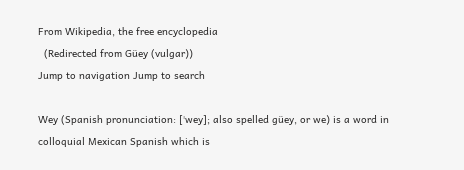From Wikipedia, the free encyclopedia
  (Redirected from Güey (vulgar))
Jump to navigation Jump to search

Wey (Spanish pronunciation: [ˈwey]; also spelled güey, or we) is a word in colloquial Mexican Spanish which is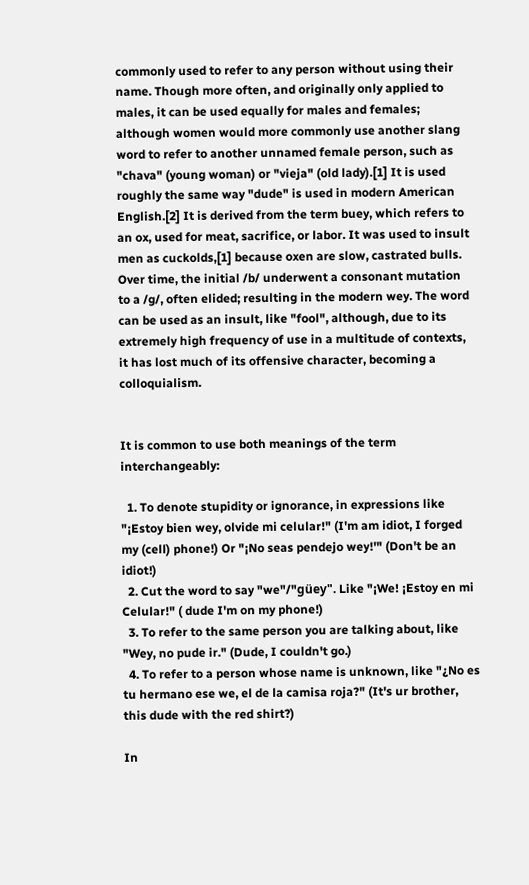commonly used to refer to any person without using their name. Though more often, and originally only applied to males, it can be used equally for males and females; although women would more commonly use another slang word to refer to another unnamed female person, such as "chava" (young woman) or "vieja" (old lady).[1] It is used roughly the same way "dude" is used in modern American English.[2] It is derived from the term buey, which refers to an ox, used for meat, sacrifice, or labor. It was used to insult men as cuckolds,[1] because oxen are slow, castrated bulls. Over time, the initial /b/ underwent a consonant mutation to a /g/, often elided; resulting in the modern wey. The word can be used as an insult, like "fool", although, due to its extremely high frequency of use in a multitude of contexts, it has lost much of its offensive character, becoming a colloquialism.


It is common to use both meanings of the term interchangeably:

  1. To denote stupidity or ignorance, in expressions like "¡Estoy bien wey, olvide mi celular!" (I'm am idiot, I forged my (cell) phone!) Or "¡No seas pendejo wey!'" (Don't be an idiot!)
  2. Cut the word to say "we"/"güey". Like "¡We! ¡Estoy en mi Celular!" ( dude I'm on my phone!)
  3. To refer to the same person you are talking about, like "Wey, no pude ir." (Dude, I couldn't go.)
  4. To refer to a person whose name is unknown, like "¿No es tu hermano ese we, el de la camisa roja?" (It's ur brother, this dude with the red shirt?)

In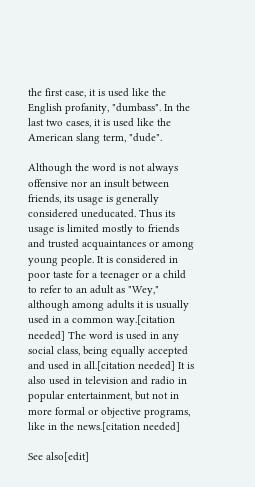the first case, it is used like the English profanity, "dumbass". In the last two cases, it is used like the American slang term, "dude".

Although the word is not always offensive nor an insult between friends, its usage is generally considered uneducated. Thus its usage is limited mostly to friends and trusted acquaintances or among young people. It is considered in poor taste for a teenager or a child to refer to an adult as "Wey," although among adults it is usually used in a common way.[citation needed] The word is used in any social class, being equally accepted and used in all.[citation needed] It is also used in television and radio in popular entertainment, but not in more formal or objective programs, like in the news.[citation needed]

See also[edit]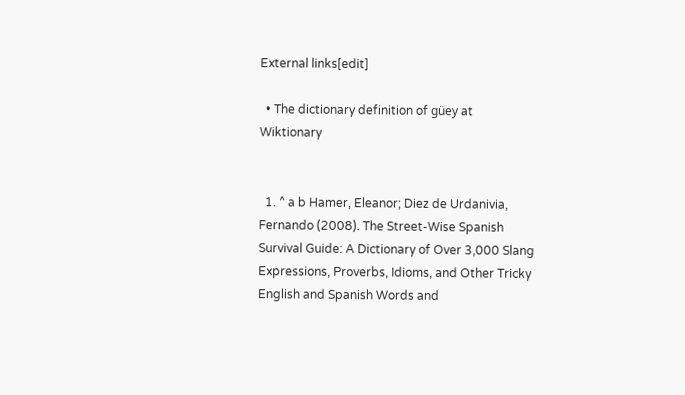External links[edit]

  • The dictionary definition of güey at Wiktionary


  1. ^ a b Hamer, Eleanor; Diez de Urdanivia, Fernando (2008). The Street-Wise Spanish Survival Guide: A Dictionary of Over 3,000 Slang Expressions, Proverbs, Idioms, and Other Tricky English and Spanish Words and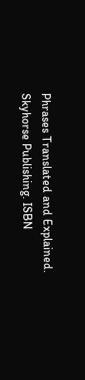Phrases Translated and Explained. Skyhorse Publishing. ISBN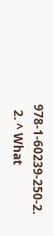978-1-60239-250-2.
  2. ^ What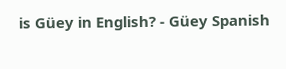is Güey in English? - Güey Spanish